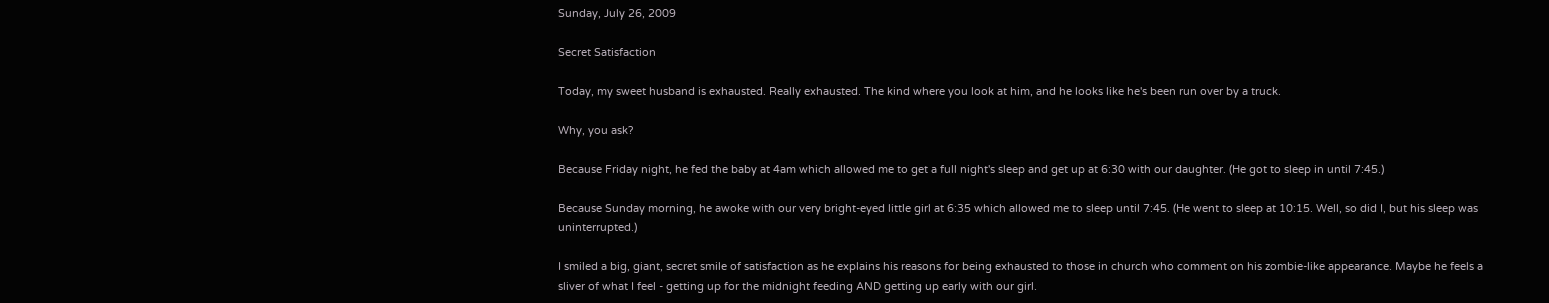Sunday, July 26, 2009

Secret Satisfaction

Today, my sweet husband is exhausted. Really exhausted. The kind where you look at him, and he looks like he's been run over by a truck.

Why, you ask?

Because Friday night, he fed the baby at 4am which allowed me to get a full night's sleep and get up at 6:30 with our daughter. (He got to sleep in until 7:45.)

Because Sunday morning, he awoke with our very bright-eyed little girl at 6:35 which allowed me to sleep until 7:45. (He went to sleep at 10:15. Well, so did I, but his sleep was uninterrupted.)

I smiled a big, giant, secret smile of satisfaction as he explains his reasons for being exhausted to those in church who comment on his zombie-like appearance. Maybe he feels a sliver of what I feel - getting up for the midnight feeding AND getting up early with our girl.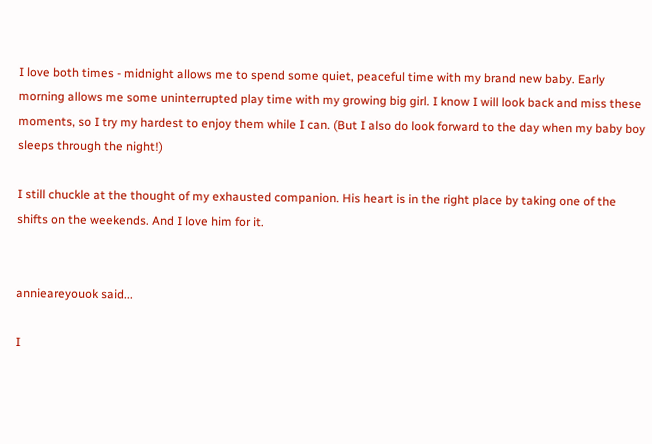I love both times - midnight allows me to spend some quiet, peaceful time with my brand new baby. Early morning allows me some uninterrupted play time with my growing big girl. I know I will look back and miss these moments, so I try my hardest to enjoy them while I can. (But I also do look forward to the day when my baby boy sleeps through the night!)

I still chuckle at the thought of my exhausted companion. His heart is in the right place by taking one of the shifts on the weekends. And I love him for it.


annieareyouok said...

I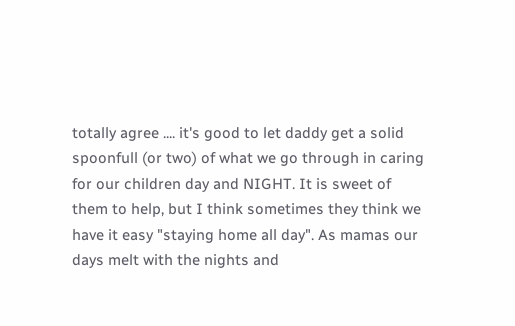totally agree .... it's good to let daddy get a solid spoonfull (or two) of what we go through in caring for our children day and NIGHT. It is sweet of them to help, but I think sometimes they think we have it easy "staying home all day". As mamas our days melt with the nights and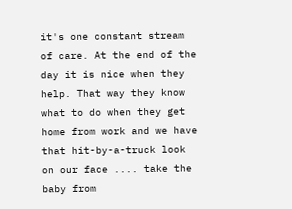it's one constant stream of care. At the end of the day it is nice when they help. That way they know what to do when they get home from work and we have that hit-by-a-truck look on our face .... take the baby from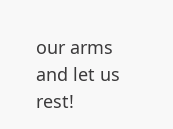our arms and let us rest!